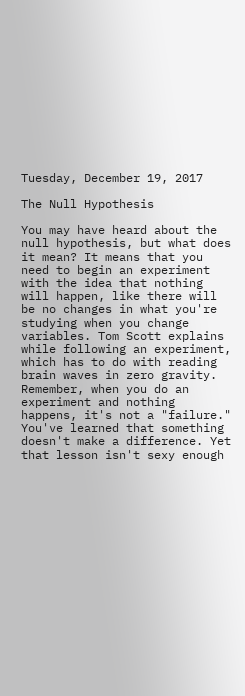Tuesday, December 19, 2017

The Null Hypothesis

You may have heard about the null hypothesis, but what does it mean? It means that you need to begin an experiment with the idea that nothing will happen, like there will be no changes in what you're studying when you change variables. Tom Scott explains while following an experiment, which has to do with reading brain waves in zero gravity. Remember, when you do an experiment and nothing happens, it's not a "failure." You've learned that something doesn't make a difference. Yet that lesson isn't sexy enough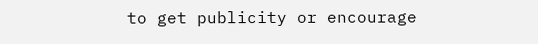to get publicity or encourage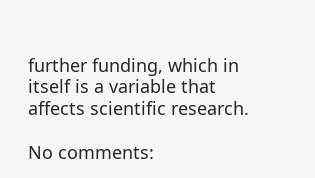further funding, which in itself is a variable that affects scientific research.

No comments: